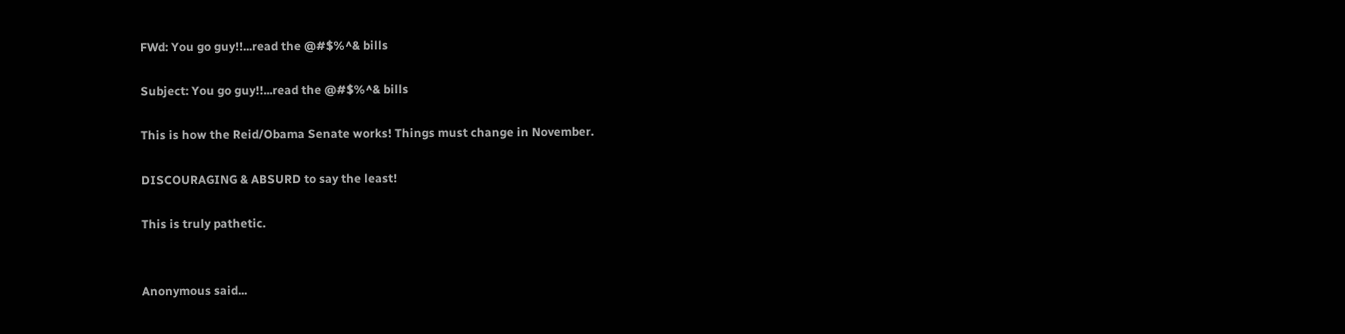FWd: You go guy!!...read the @#$%^& bills

Subject: You go guy!!...read the @#$%^& bills

This is how the Reid/Obama Senate works! Things must change in November.

DISCOURAGING & ABSURD to say the least!

This is truly pathetic.


Anonymous said...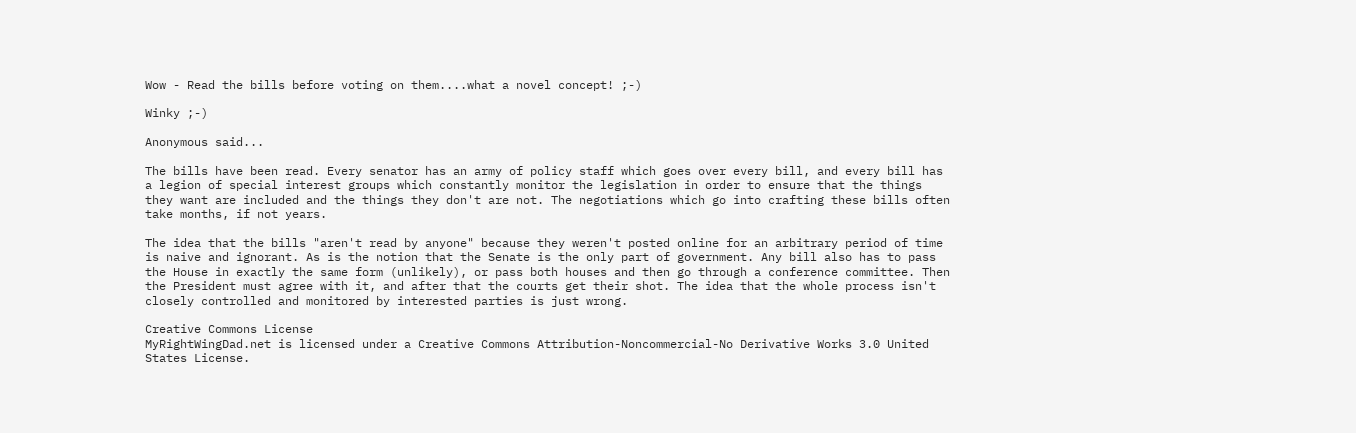Wow - Read the bills before voting on them....what a novel concept! ;-)

Winky ;-)

Anonymous said...

The bills have been read. Every senator has an army of policy staff which goes over every bill, and every bill has a legion of special interest groups which constantly monitor the legislation in order to ensure that the things they want are included and the things they don't are not. The negotiations which go into crafting these bills often take months, if not years.

The idea that the bills "aren't read by anyone" because they weren't posted online for an arbitrary period of time is naive and ignorant. As is the notion that the Senate is the only part of government. Any bill also has to pass the House in exactly the same form (unlikely), or pass both houses and then go through a conference committee. Then the President must agree with it, and after that the courts get their shot. The idea that the whole process isn't closely controlled and monitored by interested parties is just wrong.

Creative Commons License
MyRightWingDad.net is licensed under a Creative Commons Attribution-Noncommercial-No Derivative Works 3.0 United States License.